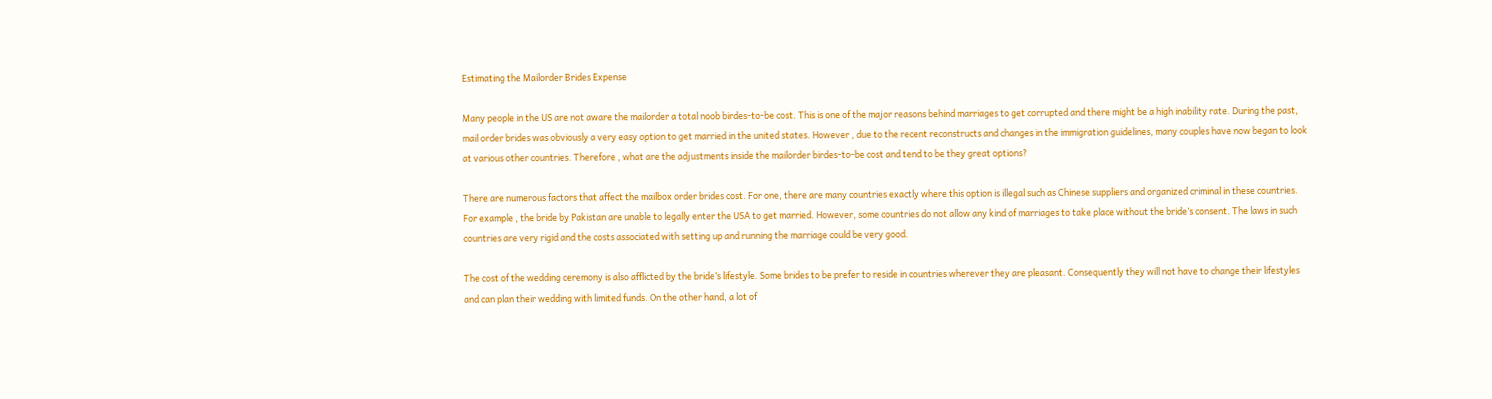Estimating the Mailorder Brides Expense

Many people in the US are not aware the mailorder a total noob birdes-to-be cost. This is one of the major reasons behind marriages to get corrupted and there might be a high inability rate. During the past, mail order brides was obviously a very easy option to get married in the united states. However , due to the recent reconstructs and changes in the immigration guidelines, many couples have now began to look at various other countries. Therefore , what are the adjustments inside the mailorder birdes-to-be cost and tend to be they great options?

There are numerous factors that affect the mailbox order brides cost. For one, there are many countries exactly where this option is illegal such as Chinese suppliers and organized criminal in these countries. For example , the bride by Pakistan are unable to legally enter the USA to get married. However, some countries do not allow any kind of marriages to take place without the bride’s consent. The laws in such countries are very rigid and the costs associated with setting up and running the marriage could be very good.

The cost of the wedding ceremony is also afflicted by the bride’s lifestyle. Some brides to be prefer to reside in countries wherever they are pleasant. Consequently they will not have to change their lifestyles and can plan their wedding with limited funds. On the other hand, a lot of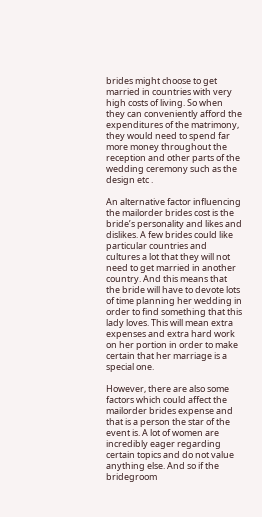brides might choose to get married in countries with very high costs of living. So when they can conveniently afford the expenditures of the matrimony, they would need to spend far more money throughout the reception and other parts of the wedding ceremony such as the design etc .

An alternative factor influencing the mailorder brides cost is the bride’s personality and likes and dislikes. A few brides could like particular countries and cultures a lot that they will not need to get married in another country. And this means that the bride will have to devote lots of time planning her wedding in order to find something that this lady loves. This will mean extra expenses and extra hard work on her portion in order to make certain that her marriage is a special one.

However, there are also some factors which could affect the mailorder brides expense and that is a person the star of the event is. A lot of women are incredibly eager regarding certain topics and do not value anything else. And so if the bridegroom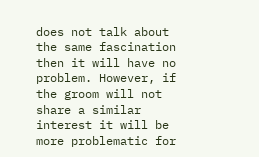does not talk about the same fascination then it will have no problem. However, if the groom will not share a similar interest it will be more problematic for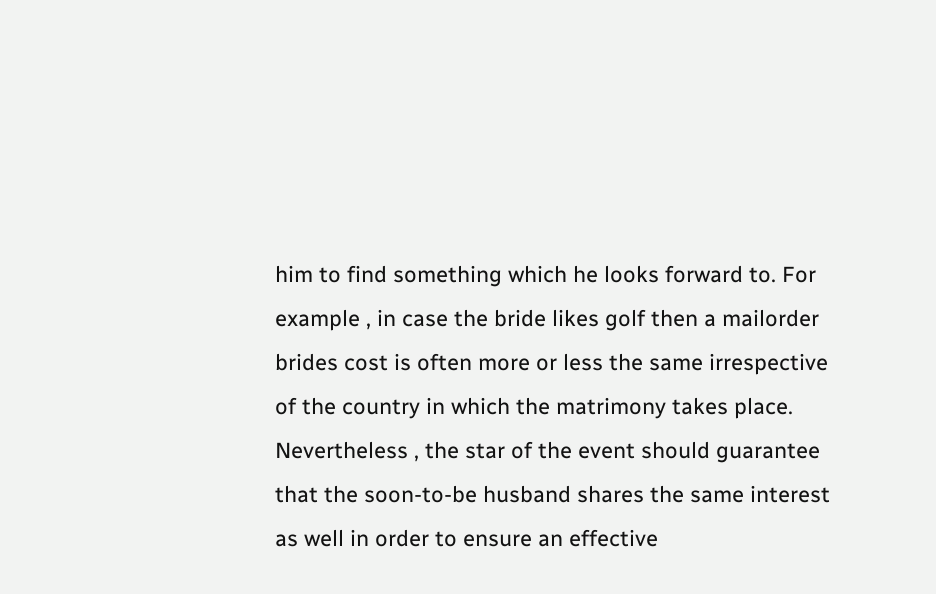him to find something which he looks forward to. For example , in case the bride likes golf then a mailorder brides cost is often more or less the same irrespective of the country in which the matrimony takes place. Nevertheless , the star of the event should guarantee that the soon-to-be husband shares the same interest as well in order to ensure an effective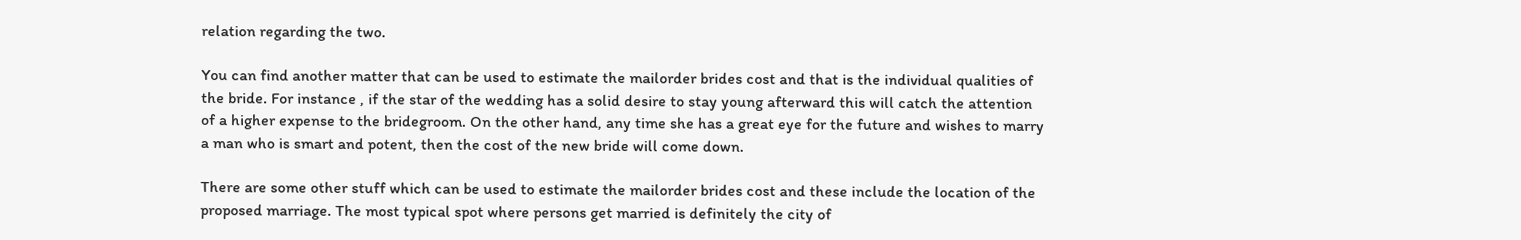relation regarding the two.

You can find another matter that can be used to estimate the mailorder brides cost and that is the individual qualities of the bride. For instance , if the star of the wedding has a solid desire to stay young afterward this will catch the attention of a higher expense to the bridegroom. On the other hand, any time she has a great eye for the future and wishes to marry a man who is smart and potent, then the cost of the new bride will come down.

There are some other stuff which can be used to estimate the mailorder brides cost and these include the location of the proposed marriage. The most typical spot where persons get married is definitely the city of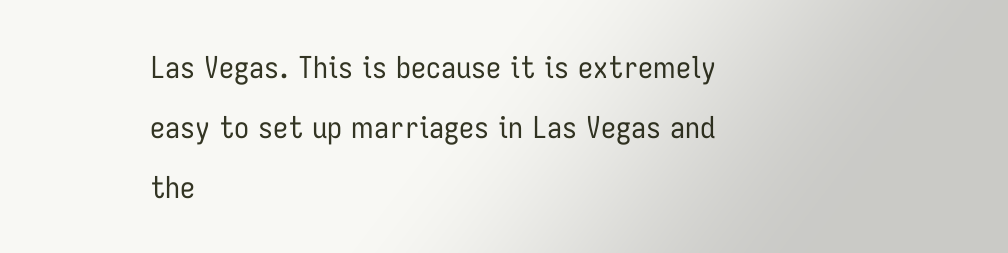Las Vegas. This is because it is extremely easy to set up marriages in Las Vegas and the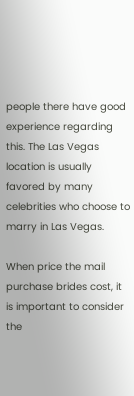people there have good experience regarding this. The Las Vegas location is usually favored by many celebrities who choose to marry in Las Vegas.

When price the mail purchase brides cost, it is important to consider the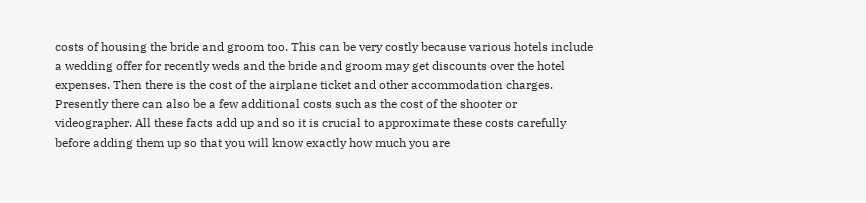costs of housing the bride and groom too. This can be very costly because various hotels include a wedding offer for recently weds and the bride and groom may get discounts over the hotel expenses. Then there is the cost of the airplane ticket and other accommodation charges. Presently there can also be a few additional costs such as the cost of the shooter or videographer. All these facts add up and so it is crucial to approximate these costs carefully before adding them up so that you will know exactly how much you are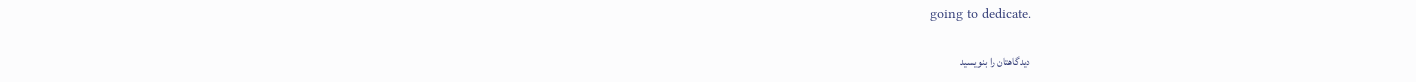going to dedicate.

دیدگاهتان را بنویسید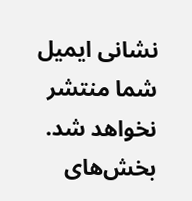نشانی ایمیل شما منتشر نخواهد شد. بخش‌های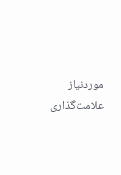موردنیاز علامت‌گذاری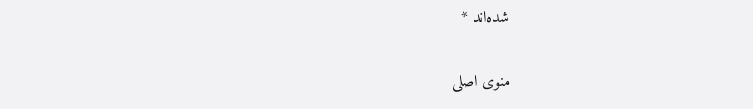شده‌اند *

منوی اصلی